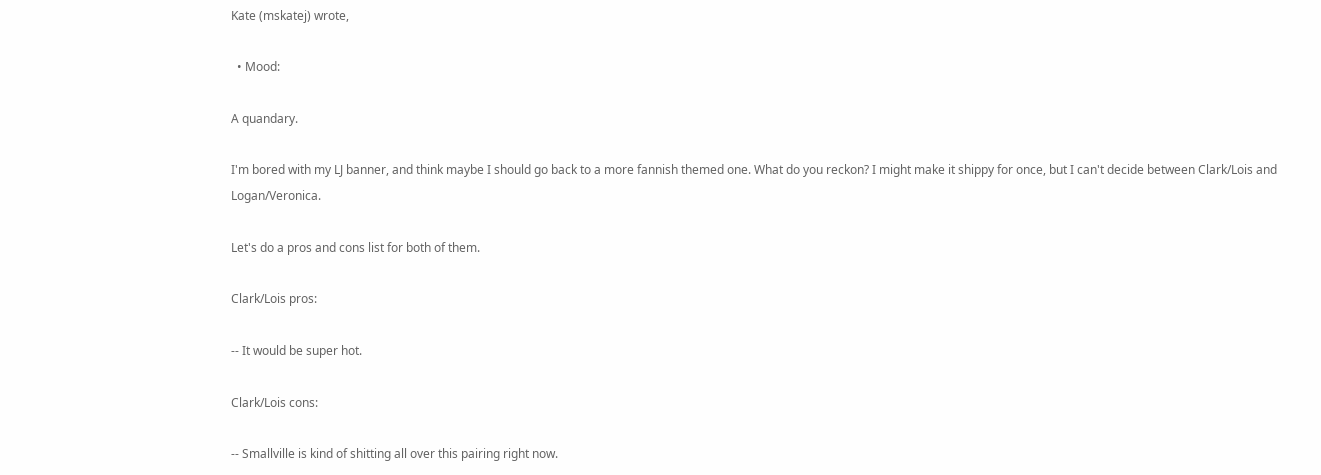Kate (mskatej) wrote,

  • Mood:

A quandary.

I'm bored with my LJ banner, and think maybe I should go back to a more fannish themed one. What do you reckon? I might make it shippy for once, but I can't decide between Clark/Lois and Logan/Veronica.

Let's do a pros and cons list for both of them.

Clark/Lois pros:

-- It would be super hot.

Clark/Lois cons:

-- Smallville is kind of shitting all over this pairing right now.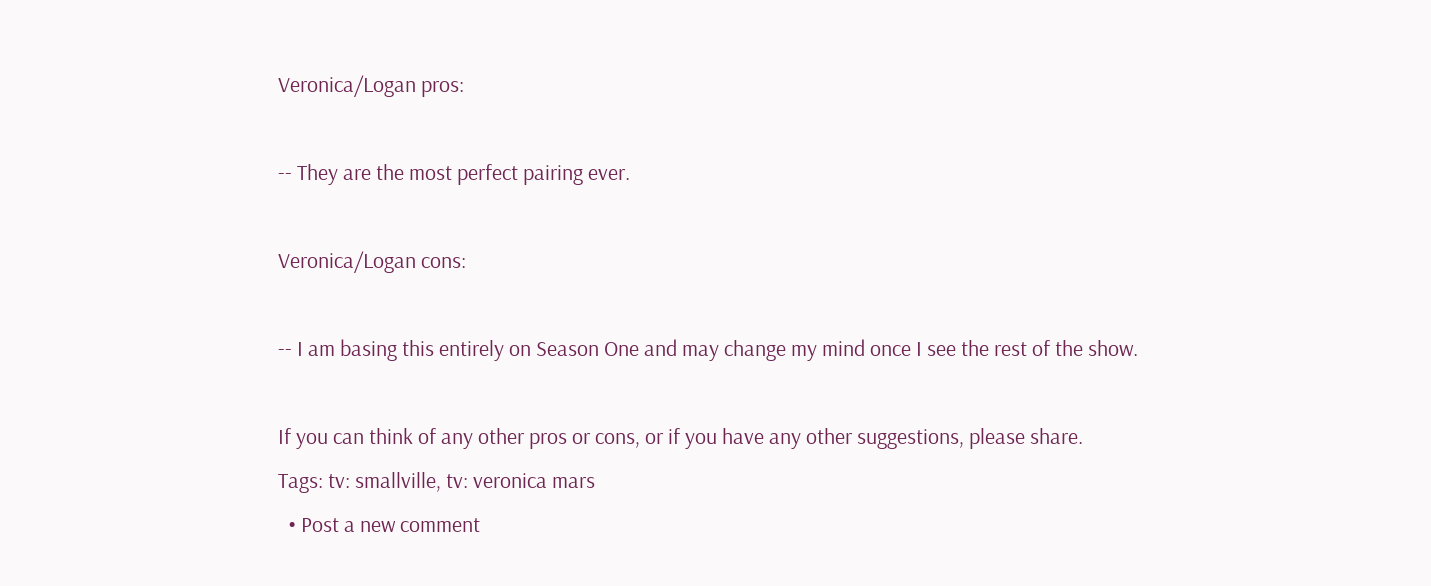Veronica/Logan pros:

-- They are the most perfect pairing ever.

Veronica/Logan cons:

-- I am basing this entirely on Season One and may change my mind once I see the rest of the show.

If you can think of any other pros or cons, or if you have any other suggestions, please share.
Tags: tv: smallville, tv: veronica mars
  • Post a new comment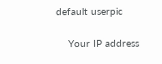default userpic

    Your IP address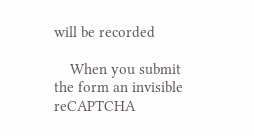will be recorded

    When you submit the form an invisible reCAPTCHA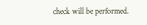check will be performed.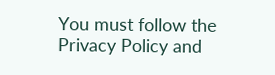You must follow the Privacy Policy and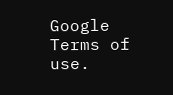Google Terms of use.